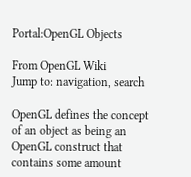Portal:OpenGL Objects

From OpenGL Wiki
Jump to: navigation, search

OpenGL defines the concept of an object as being an OpenGL construct that contains some amount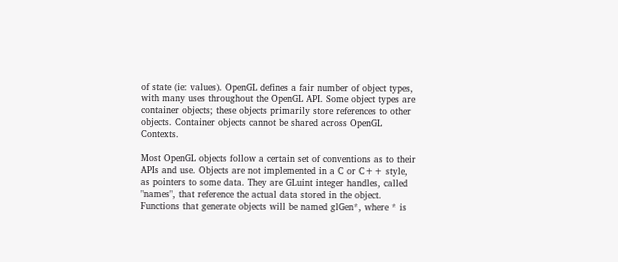of state (ie: values). OpenGL defines a fair number of object types, with many uses throughout the OpenGL API. Some object types are container objects; these objects primarily store references to other objects. Container objects cannot be shared across OpenGL Contexts.

Most OpenGL objects follow a certain set of conventions as to their APIs and use. Objects are not implemented in a C or C++ style, as pointers to some data. They are GLuint integer handles, called "names", that reference the actual data stored in the object. Functions that generate objects will be named glGen*, where * is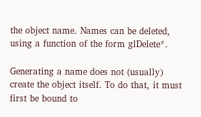the object name. Names can be deleted, using a function of the form glDelete*.

Generating a name does not (usually) create the object itself. To do that, it must first be bound to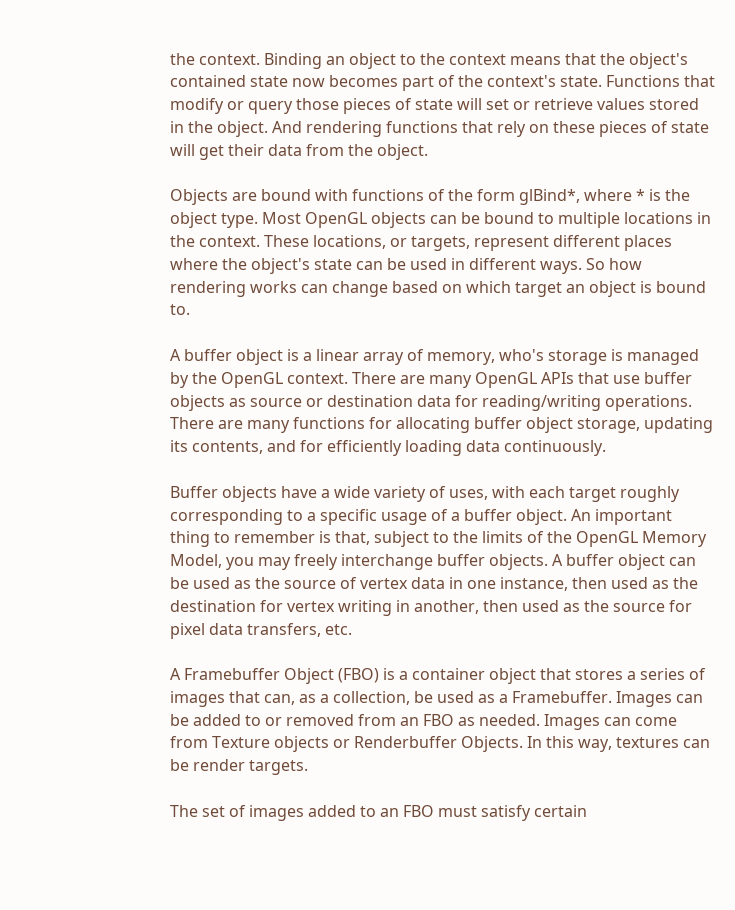the context. Binding an object to the context means that the object's contained state now becomes part of the context's state. Functions that modify or query those pieces of state will set or retrieve values stored in the object. And rendering functions that rely on these pieces of state will get their data from the object.

Objects are bound with functions of the form glBind*, where * is the object type. Most OpenGL objects can be bound to multiple locations in the context. These locations, or targets, represent different places where the object's state can be used in different ways. So how rendering works can change based on which target an object is bound to.

A buffer object is a linear array of memory, who's storage is managed by the OpenGL context. There are many OpenGL APIs that use buffer objects as source or destination data for reading/writing operations. There are many functions for allocating buffer object storage, updating its contents, and for efficiently loading data continuously.

Buffer objects have a wide variety of uses, with each target roughly corresponding to a specific usage of a buffer object. An important thing to remember is that, subject to the limits of the OpenGL Memory Model, you may freely interchange buffer objects. A buffer object can be used as the source of vertex data in one instance, then used as the destination for vertex writing in another, then used as the source for pixel data transfers, etc.

A Framebuffer Object (FBO) is a container object that stores a series of images that can, as a collection, be used as a Framebuffer. Images can be added to or removed from an FBO as needed. Images can come from Texture objects or Renderbuffer Objects. In this way, textures can be render targets.

The set of images added to an FBO must satisfy certain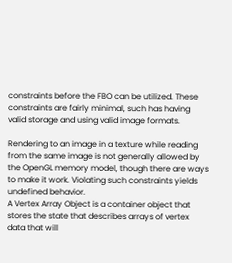constraints before the FBO can be utilized. These constraints are fairly minimal, such has having valid storage and using valid image formats.

Rendering to an image in a texture while reading from the same image is not generally allowed by the OpenGL memory model, though there are ways to make it work. Violating such constraints yields undefined behavior.
A Vertex Array Object is a container object that stores the state that describes arrays of vertex data that will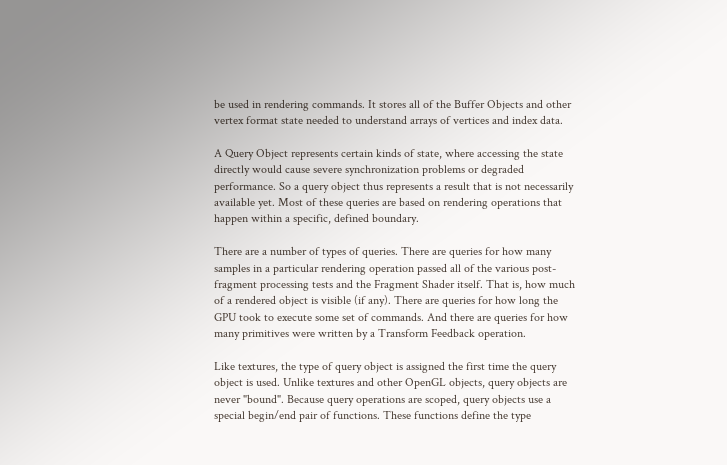be used in rendering commands. It stores all of the Buffer Objects and other vertex format state needed to understand arrays of vertices and index data.

A Query Object represents certain kinds of state, where accessing the state directly would cause severe synchronization problems or degraded performance. So a query object thus represents a result that is not necessarily available yet. Most of these queries are based on rendering operations that happen within a specific, defined boundary.

There are a number of types of queries. There are queries for how many samples in a particular rendering operation passed all of the various post-fragment processing tests and the Fragment Shader itself. That is, how much of a rendered object is visible (if any). There are queries for how long the GPU took to execute some set of commands. And there are queries for how many primitives were written by a Transform Feedback operation.

Like textures, the type of query object is assigned the first time the query object is used. Unlike textures and other OpenGL objects, query objects are never "bound". Because query operations are scoped, query objects use a special begin/end pair of functions. These functions define the type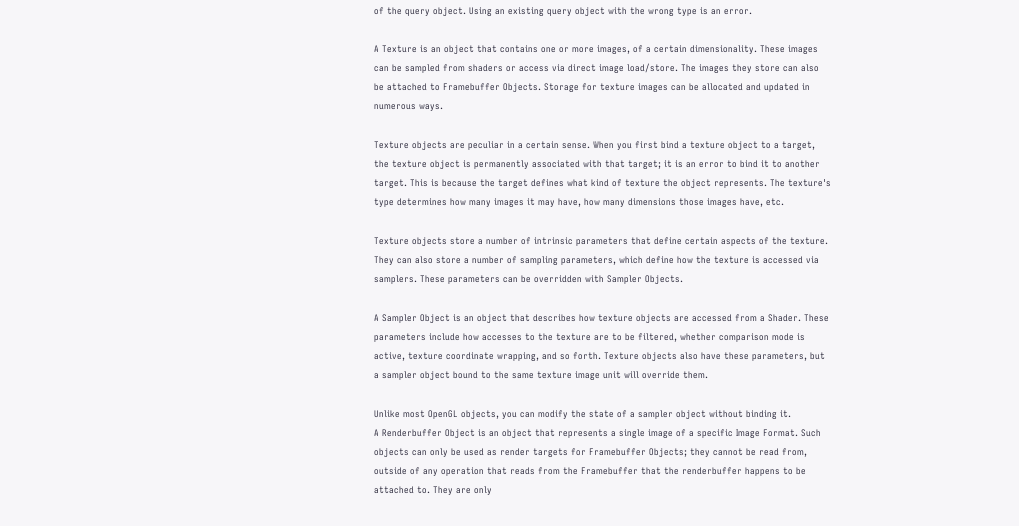of the query object. Using an existing query object with the wrong type is an error.

A Texture is an object that contains one or more images, of a certain dimensionality. These images can be sampled from shaders or access via direct image load/store. The images they store can also be attached to Framebuffer Objects. Storage for texture images can be allocated and updated in numerous ways.

Texture objects are peculiar in a certain sense. When you first bind a texture object to a target, the texture object is permanently associated with that target; it is an error to bind it to another target. This is because the target defines what kind of texture the object represents. The texture's type determines how many images it may have, how many dimensions those images have, etc.

Texture objects store a number of intrinsic parameters that define certain aspects of the texture. They can also store a number of sampling parameters, which define how the texture is accessed via samplers. These parameters can be overridden with Sampler Objects.

A Sampler Object is an object that describes how texture objects are accessed from a Shader. These parameters include how accesses to the texture are to be filtered, whether comparison mode is active, texture coordinate wrapping, and so forth. Texture objects also have these parameters, but a sampler object bound to the same texture image unit will override them.

Unlike most OpenGL objects, you can modify the state of a sampler object without binding it.
A Renderbuffer Object is an object that represents a single image of a specific Image Format. Such objects can only be used as render targets for Framebuffer Objects; they cannot be read from, outside of any operation that reads from the Framebuffer that the renderbuffer happens to be attached to. They are only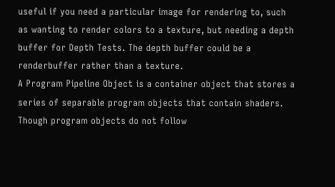useful if you need a particular image for rendering to, such as wanting to render colors to a texture, but needing a depth buffer for Depth Tests. The depth buffer could be a renderbuffer rather than a texture.
A Program Pipeline Object is a container object that stores a series of separable program objects that contain shaders. Though program objects do not follow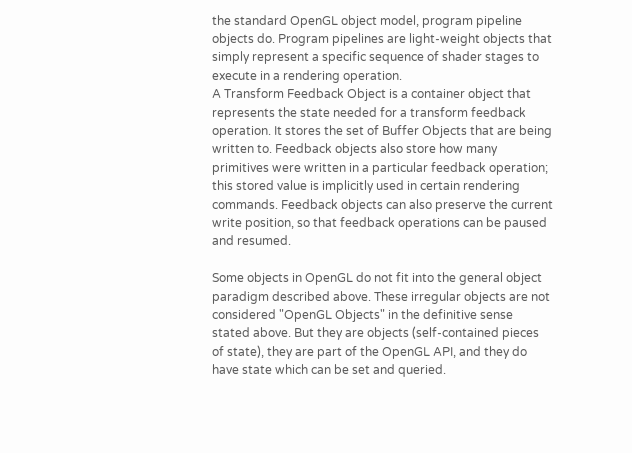the standard OpenGL object model, program pipeline objects do. Program pipelines are light-weight objects that simply represent a specific sequence of shader stages to execute in a rendering operation.
A Transform Feedback Object is a container object that represents the state needed for a transform feedback operation. It stores the set of Buffer Objects that are being written to. Feedback objects also store how many primitives were written in a particular feedback operation; this stored value is implicitly used in certain rendering commands. Feedback objects can also preserve the current write position, so that feedback operations can be paused and resumed.

Some objects in OpenGL do not fit into the general object paradigm described above. These irregular objects are not considered "OpenGL Objects" in the definitive sense stated above. But they are objects (self-contained pieces of state), they are part of the OpenGL API, and they do have state which can be set and queried.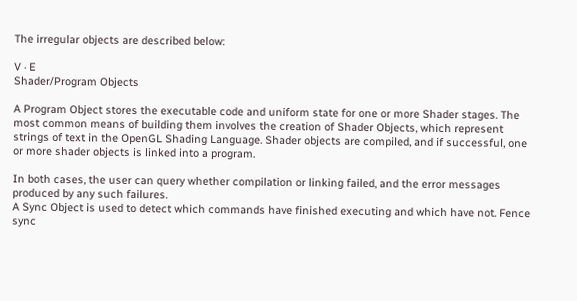The irregular objects are described below:

V · E
Shader/Program Objects

A Program Object stores the executable code and uniform state for one or more Shader stages. The most common means of building them involves the creation of Shader Objects, which represent strings of text in the OpenGL Shading Language. Shader objects are compiled, and if successful, one or more shader objects is linked into a program.

In both cases, the user can query whether compilation or linking failed, and the error messages produced by any such failures.
A Sync Object is used to detect which commands have finished executing and which have not. Fence sync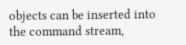objects can be inserted into the command stream,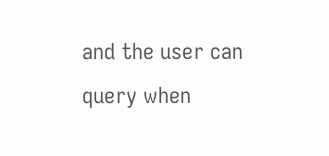and the user can query when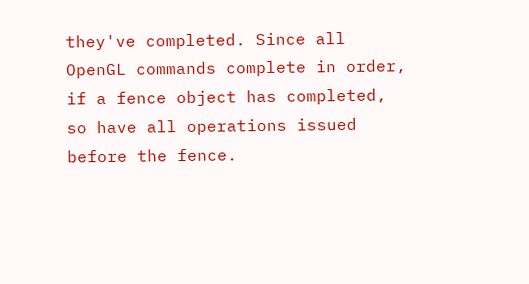they've completed. Since all OpenGL commands complete in order, if a fence object has completed, so have all operations issued before the fence.